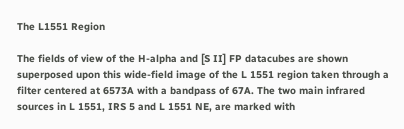The L1551 Region

The fields of view of the H-alpha and [S II] FP datacubes are shown superposed upon this wide-field image of the L 1551 region taken through a filter centered at 6573A with a bandpass of 67A. The two main infrared sources in L 1551, IRS 5 and L 1551 NE, are marked with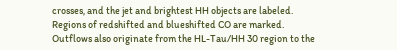crosses, and the jet and brightest HH objects are labeled. Regions of redshifted and blueshifted CO are marked. Outflows also originate from the HL-Tau/HH 30 region to the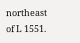northeast of L 1551.